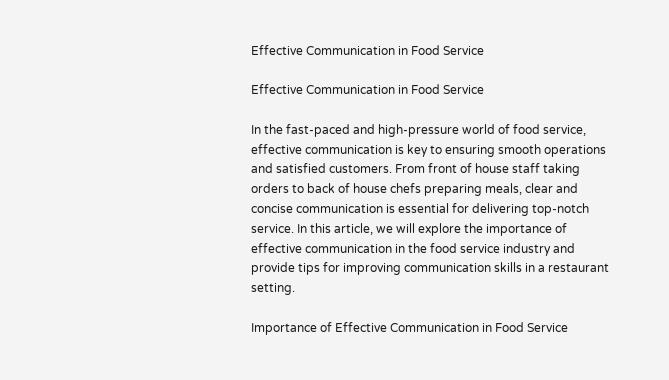Effective Communication in Food Service

Effective Communication in Food Service

In the fast-paced and high-pressure world of food service, effective communication is key to ensuring smooth operations and satisfied customers. From front of house staff taking orders to back of house chefs preparing meals, clear and concise communication is essential for delivering top-notch service. In this article, we will explore the importance of effective communication in the food service industry and provide tips for improving communication skills in a restaurant setting.

Importance of Effective Communication in Food Service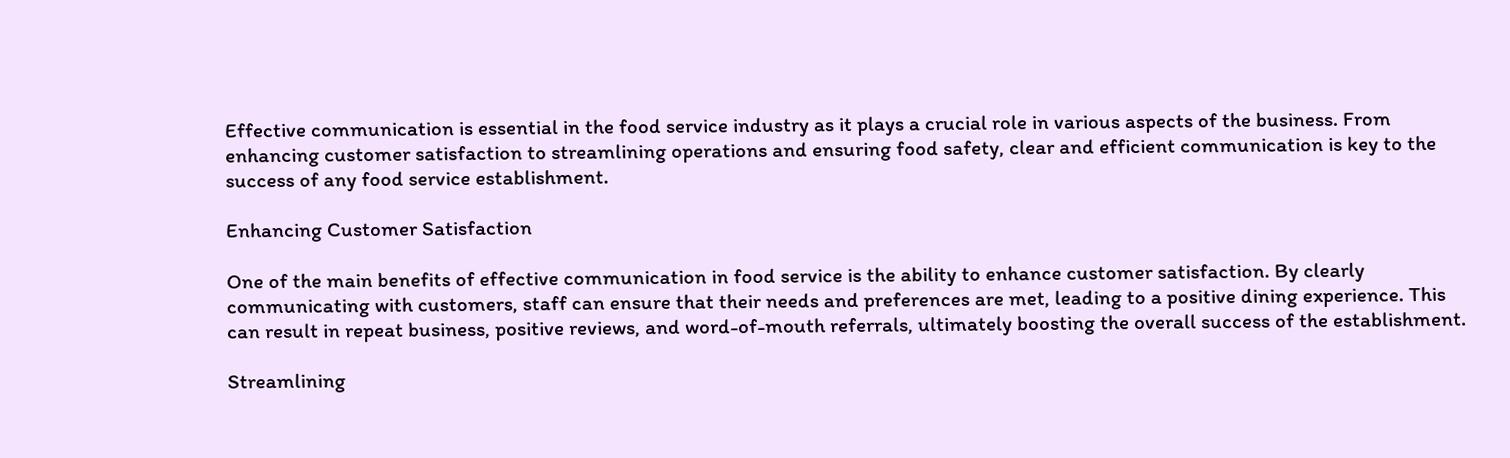Effective communication is essential in the food service industry as it plays a crucial role in various aspects of the business. From enhancing customer satisfaction to streamlining operations and ensuring food safety, clear and efficient communication is key to the success of any food service establishment.

Enhancing Customer Satisfaction

One of the main benefits of effective communication in food service is the ability to enhance customer satisfaction. By clearly communicating with customers, staff can ensure that their needs and preferences are met, leading to a positive dining experience. This can result in repeat business, positive reviews, and word-of-mouth referrals, ultimately boosting the overall success of the establishment.

Streamlining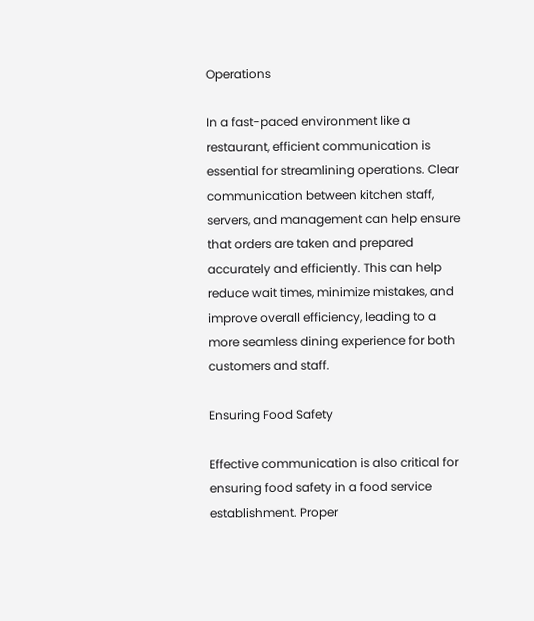Operations

In a fast-paced environment like a restaurant, efficient communication is essential for streamlining operations. Clear communication between kitchen staff, servers, and management can help ensure that orders are taken and prepared accurately and efficiently. This can help reduce wait times, minimize mistakes, and improve overall efficiency, leading to a more seamless dining experience for both customers and staff.

Ensuring Food Safety

Effective communication is also critical for ensuring food safety in a food service establishment. Proper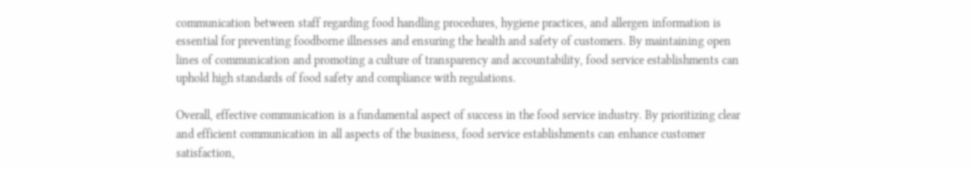communication between staff regarding food handling procedures, hygiene practices, and allergen information is essential for preventing foodborne illnesses and ensuring the health and safety of customers. By maintaining open lines of communication and promoting a culture of transparency and accountability, food service establishments can uphold high standards of food safety and compliance with regulations.

Overall, effective communication is a fundamental aspect of success in the food service industry. By prioritizing clear and efficient communication in all aspects of the business, food service establishments can enhance customer satisfaction,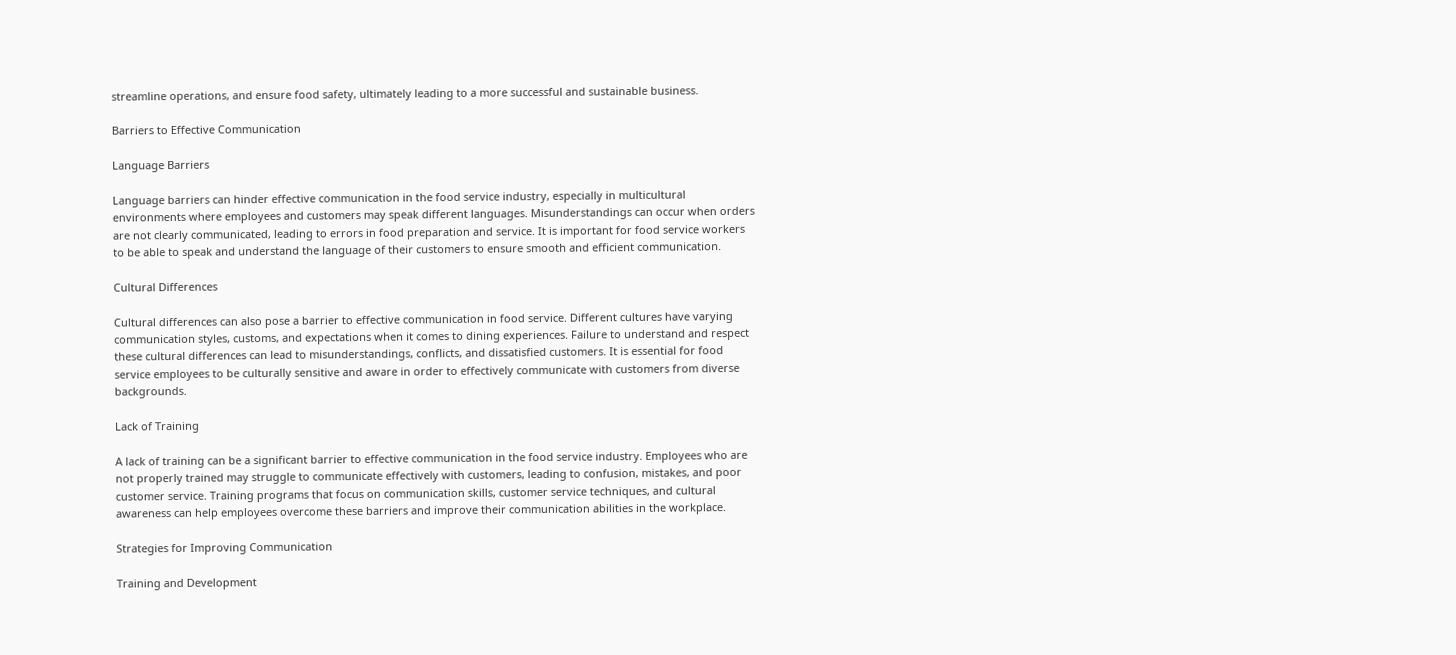streamline operations, and ensure food safety, ultimately leading to a more successful and sustainable business.

Barriers to Effective Communication

Language Barriers

Language barriers can hinder effective communication in the food service industry, especially in multicultural environments where employees and customers may speak different languages. Misunderstandings can occur when orders are not clearly communicated, leading to errors in food preparation and service. It is important for food service workers to be able to speak and understand the language of their customers to ensure smooth and efficient communication.

Cultural Differences

Cultural differences can also pose a barrier to effective communication in food service. Different cultures have varying communication styles, customs, and expectations when it comes to dining experiences. Failure to understand and respect these cultural differences can lead to misunderstandings, conflicts, and dissatisfied customers. It is essential for food service employees to be culturally sensitive and aware in order to effectively communicate with customers from diverse backgrounds.

Lack of Training

A lack of training can be a significant barrier to effective communication in the food service industry. Employees who are not properly trained may struggle to communicate effectively with customers, leading to confusion, mistakes, and poor customer service. Training programs that focus on communication skills, customer service techniques, and cultural awareness can help employees overcome these barriers and improve their communication abilities in the workplace.

Strategies for Improving Communication

Training and Development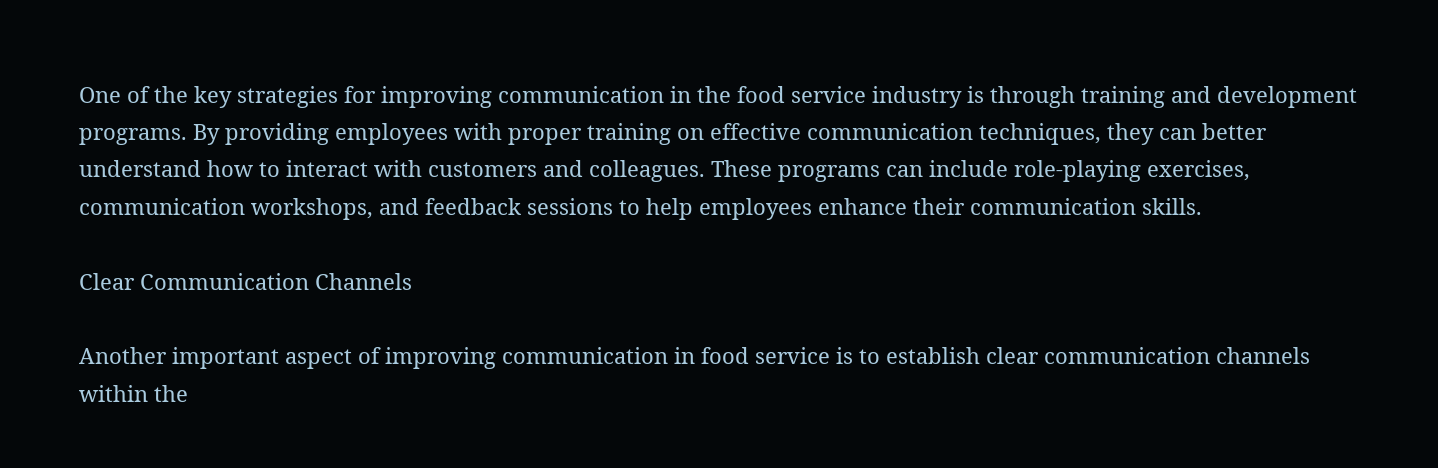One of the key strategies for improving communication in the food service industry is through training and development programs. By providing employees with proper training on effective communication techniques, they can better understand how to interact with customers and colleagues. These programs can include role-playing exercises, communication workshops, and feedback sessions to help employees enhance their communication skills.

Clear Communication Channels

Another important aspect of improving communication in food service is to establish clear communication channels within the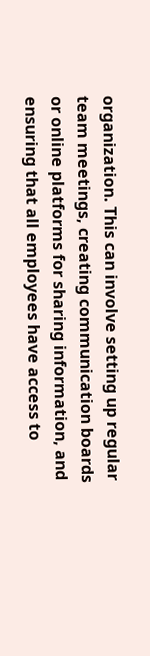organization. This can involve setting up regular team meetings, creating communication boards or online platforms for sharing information, and ensuring that all employees have access to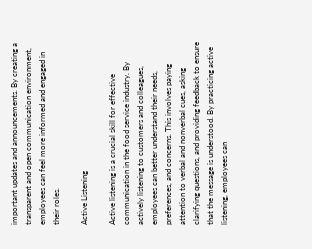important updates and announcements. By creating a transparent and open communication environment, employees can feel more informed and engaged in their roles.

Active Listening

Active listening is a crucial skill for effective communication in the food service industry. By actively listening to customers and colleagues, employees can better understand their needs, preferences, and concerns. This involves paying attention to verbal and nonverbal cues, asking clarifying questions, and providing feedback to ensure that the message is understood. By practicing active listening, employees can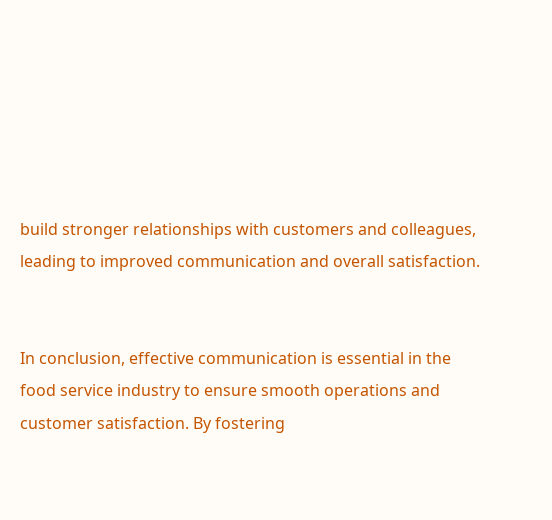build stronger relationships with customers and colleagues, leading to improved communication and overall satisfaction.


In conclusion, effective communication is essential in the food service industry to ensure smooth operations and customer satisfaction. By fostering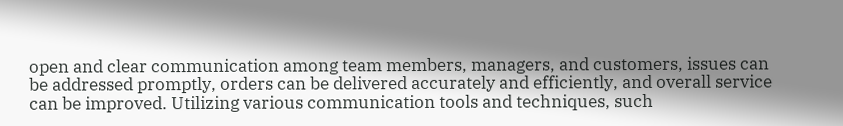open and clear communication among team members, managers, and customers, issues can be addressed promptly, orders can be delivered accurately and efficiently, and overall service can be improved. Utilizing various communication tools and techniques, such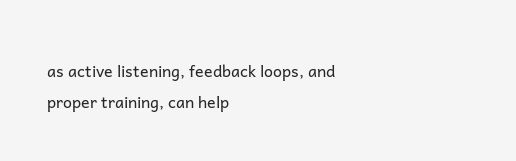as active listening, feedback loops, and proper training, can help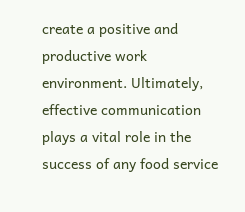create a positive and productive work environment. Ultimately, effective communication plays a vital role in the success of any food service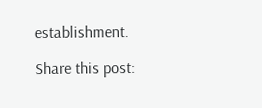establishment.

Share this post: